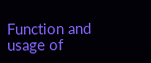Function and usage of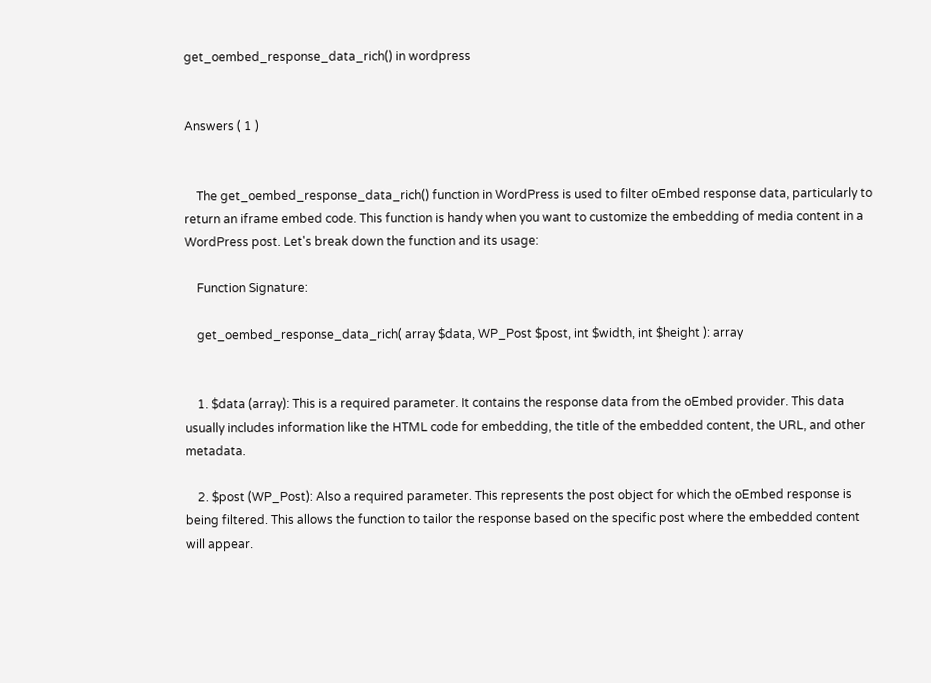get_oembed_response_data_rich() in wordpress


Answers ( 1 )


    The get_oembed_response_data_rich() function in WordPress is used to filter oEmbed response data, particularly to return an iframe embed code. This function is handy when you want to customize the embedding of media content in a WordPress post. Let's break down the function and its usage:

    Function Signature:

    get_oembed_response_data_rich( array $data, WP_Post $post, int $width, int $height ): array


    1. $data (array): This is a required parameter. It contains the response data from the oEmbed provider. This data usually includes information like the HTML code for embedding, the title of the embedded content, the URL, and other metadata.

    2. $post (WP_Post): Also a required parameter. This represents the post object for which the oEmbed response is being filtered. This allows the function to tailor the response based on the specific post where the embedded content will appear.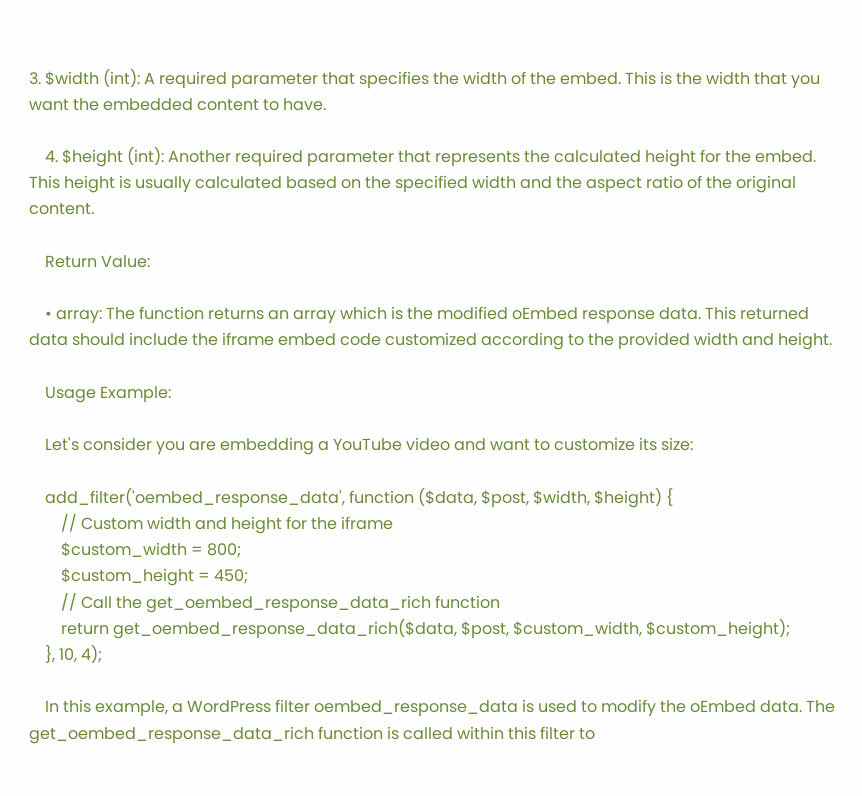3. $width (int): A required parameter that specifies the width of the embed. This is the width that you want the embedded content to have.

    4. $height (int): Another required parameter that represents the calculated height for the embed. This height is usually calculated based on the specified width and the aspect ratio of the original content.

    Return Value:

    • array: The function returns an array which is the modified oEmbed response data. This returned data should include the iframe embed code customized according to the provided width and height.

    Usage Example:

    Let's consider you are embedding a YouTube video and want to customize its size:

    add_filter('oembed_response_data', function ($data, $post, $width, $height) {
        // Custom width and height for the iframe
        $custom_width = 800;
        $custom_height = 450;
        // Call the get_oembed_response_data_rich function
        return get_oembed_response_data_rich($data, $post, $custom_width, $custom_height);
    }, 10, 4);

    In this example, a WordPress filter oembed_response_data is used to modify the oEmbed data. The get_oembed_response_data_rich function is called within this filter to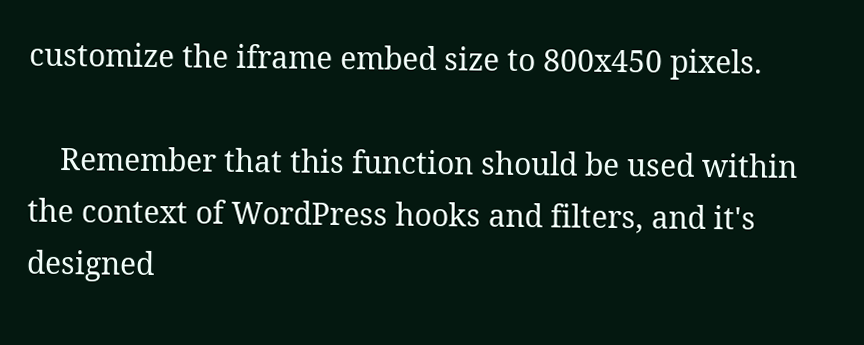customize the iframe embed size to 800x450 pixels.

    Remember that this function should be used within the context of WordPress hooks and filters, and it's designed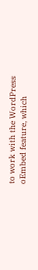to work with the WordPress oEmbed feature, which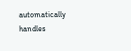automatically handles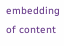embedding of content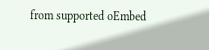from supported oEmbed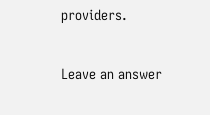providers.

Leave an answer